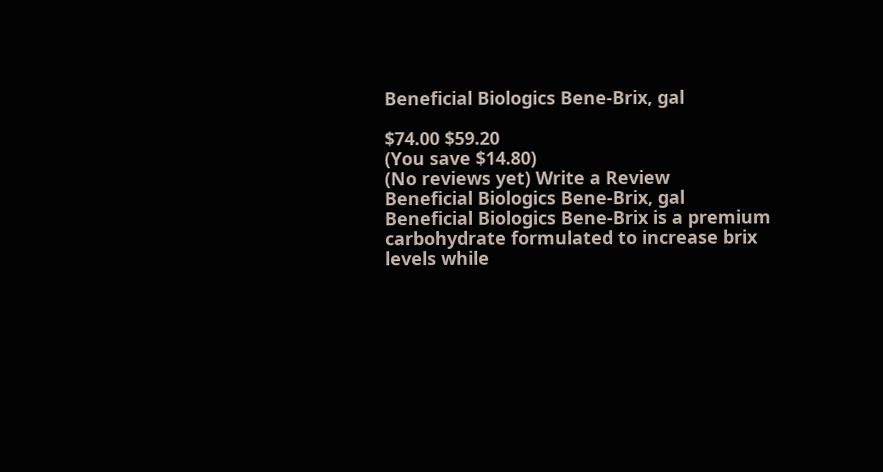Beneficial Biologics Bene-Brix, gal

$74.00 $59.20
(You save $14.80)
(No reviews yet) Write a Review
Beneficial Biologics Bene-Brix, gal
Beneficial Biologics Bene-Brix is a premium carbohydrate formulated to increase brix levels while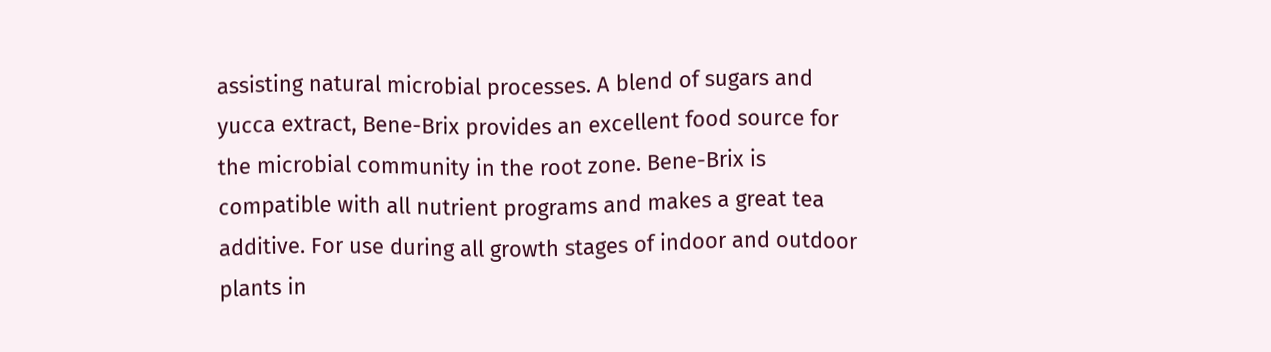assisting natural microbial processes. A blend of sugars and yucca extract, Bene-Brix provides an excellent food source for the microbial community in the root zone. Bene-Brix is compatible with all nutrient programs and makes a great tea additive. For use during all growth stages of indoor and outdoor plants in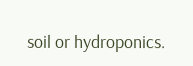soil or hydroponics.